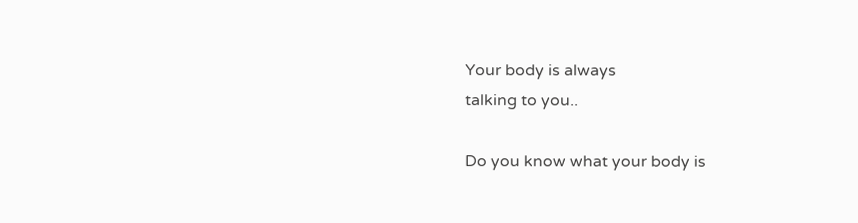Your body is always
talking to you..

Do you know what your body is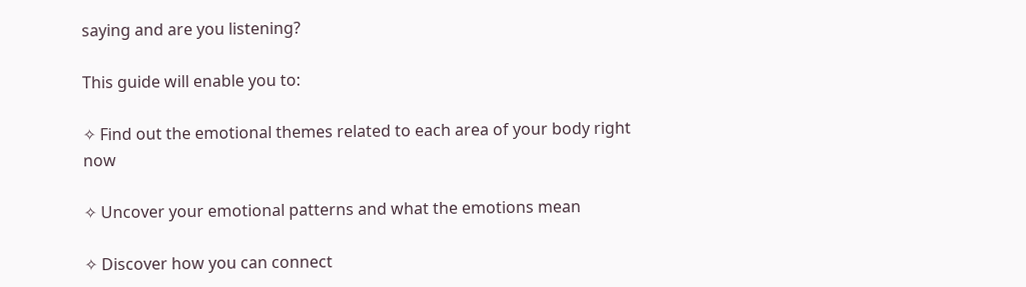saying and are you listening?

This guide will enable you to:

✧ Find out the emotional themes related to each area of your body right now

✧ Uncover your emotional patterns and what the emotions mean

✧ Discover how you can connect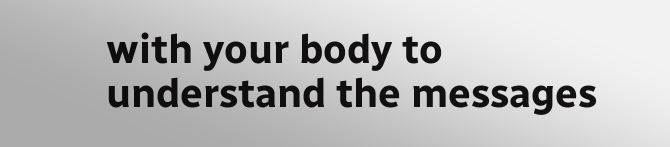with your body to understand the messages